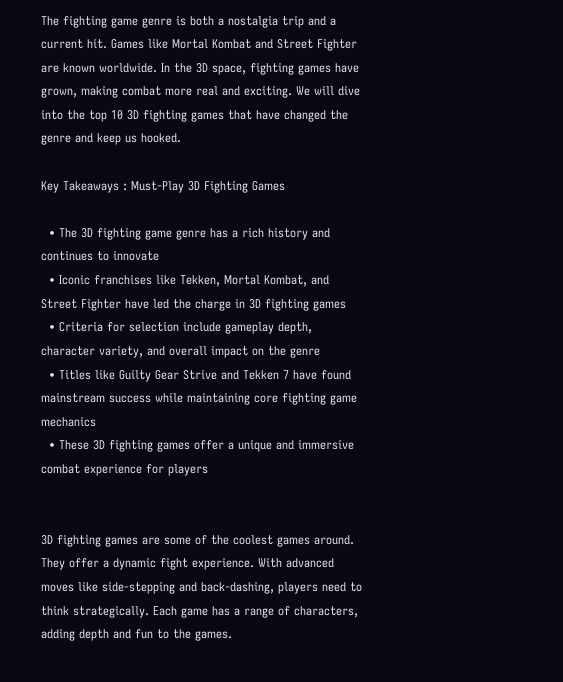The fighting game genre is both a nostalgia trip and a current hit. Games like Mortal Kombat and Street Fighter are known worldwide. In the 3D space, fighting games have grown, making combat more real and exciting. We will dive into the top 10 3D fighting games that have changed the genre and keep us hooked.

Key Takeaways : Must-Play 3D Fighting Games

  • The 3D fighting game genre has a rich history and continues to innovate
  • Iconic franchises like Tekken, Mortal Kombat, and Street Fighter have led the charge in 3D fighting games
  • Criteria for selection include gameplay depth, character variety, and overall impact on the genre
  • Titles like Guilty Gear Strive and Tekken 7 have found mainstream success while maintaining core fighting game mechanics
  • These 3D fighting games offer a unique and immersive combat experience for players


3D fighting games are some of the coolest games around. They offer a dynamic fight experience. With advanced moves like side-stepping and back-dashing, players need to think strategically. Each game has a range of characters, adding depth and fun to the games.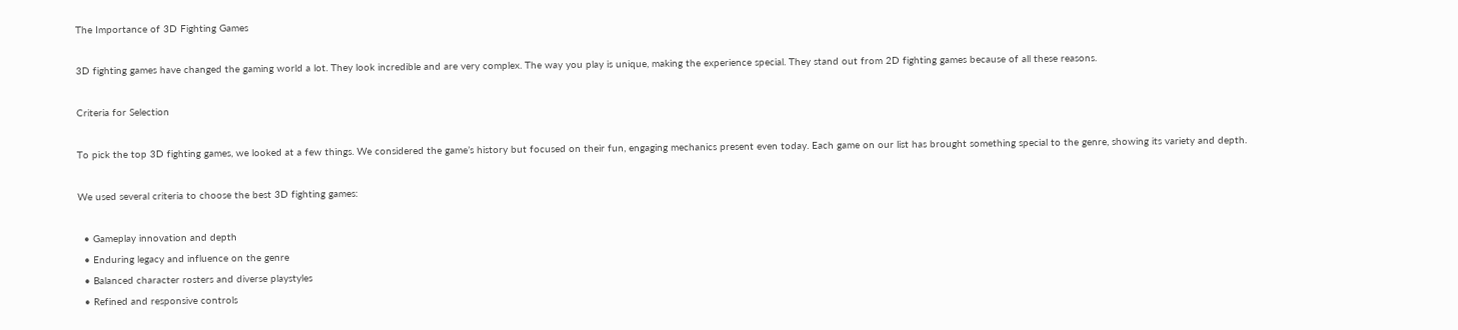The Importance of 3D Fighting Games

3D fighting games have changed the gaming world a lot. They look incredible and are very complex. The way you play is unique, making the experience special. They stand out from 2D fighting games because of all these reasons.

Criteria for Selection

To pick the top 3D fighting games, we looked at a few things. We considered the game’s history but focused on their fun, engaging mechanics present even today. Each game on our list has brought something special to the genre, showing its variety and depth.

We used several criteria to choose the best 3D fighting games:

  • Gameplay innovation and depth
  • Enduring legacy and influence on the genre
  • Balanced character rosters and diverse playstyles
  • Refined and responsive controls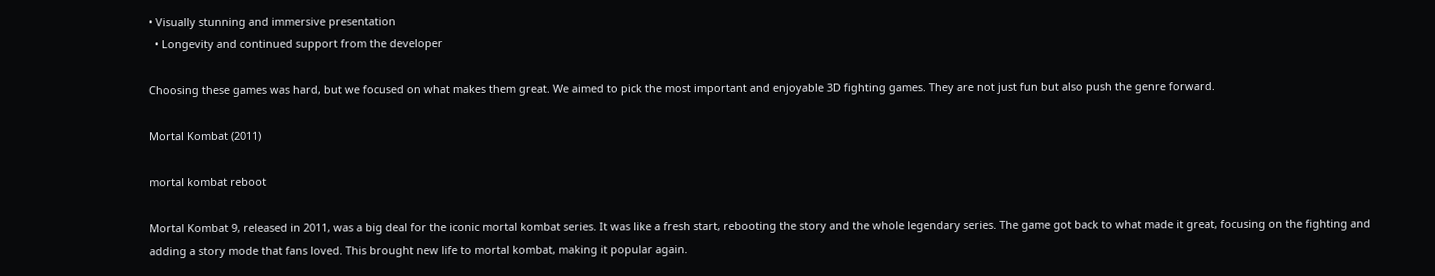• Visually stunning and immersive presentation
  • Longevity and continued support from the developer

Choosing these games was hard, but we focused on what makes them great. We aimed to pick the most important and enjoyable 3D fighting games. They are not just fun but also push the genre forward.

Mortal Kombat (2011)

mortal kombat reboot

Mortal Kombat 9, released in 2011, was a big deal for the iconic mortal kombat series. It was like a fresh start, rebooting the story and the whole legendary series. The game got back to what made it great, focusing on the fighting and adding a story mode that fans loved. This brought new life to mortal kombat, making it popular again.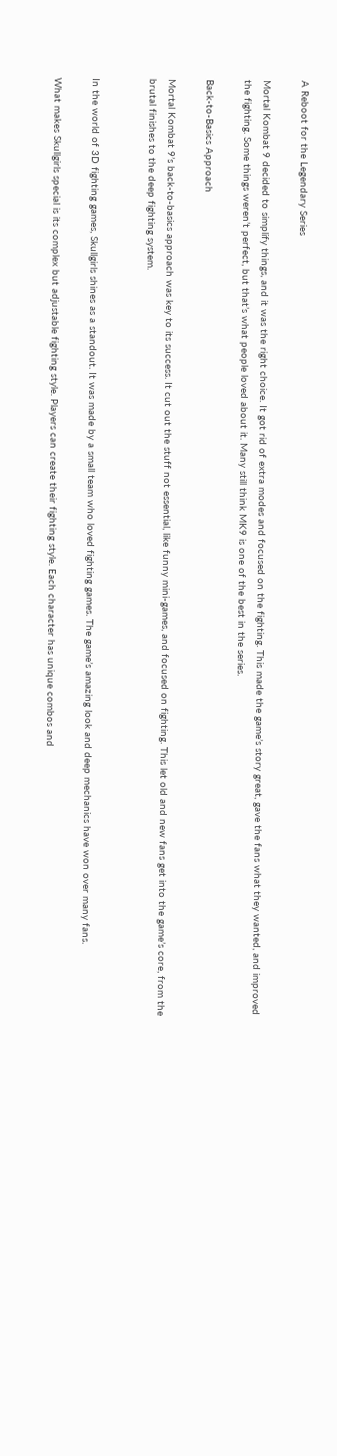A Reboot for the Legendary Series

Mortal Kombat 9 decided to simplify things, and it was the right choice. It got rid of extra modes and focused on the fighting. This made the game’s story great, gave the fans what they wanted, and improved the fighting. Some things weren’t perfect, but that’s what people loved about it. Many still think MK9 is one of the best in the series.

Back-to-Basics Approach

Mortal Kombat 9’s back-to-basics approach was key to its success. It cut out the stuff not essential, like funny mini-games, and focused on fighting. This let old and new fans get into the game’s core, from the brutal finishes to the deep fighting system.


In the world of 3D fighting games, Skullgirls shines as a standout. It was made by a small team who loved fighting games. The game’s amazing look and deep mechanics have won over many fans.

What makes Skullgirls special is its complex but adjustable fighting style. Players can create their fighting style. Each character has unique combos and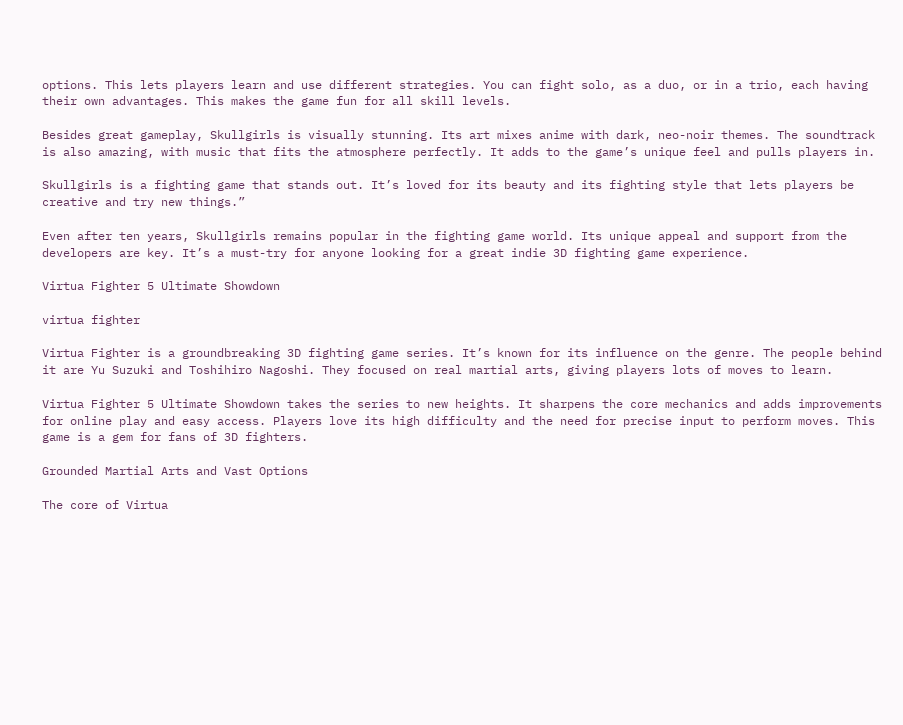options. This lets players learn and use different strategies. You can fight solo, as a duo, or in a trio, each having their own advantages. This makes the game fun for all skill levels.

Besides great gameplay, Skullgirls is visually stunning. Its art mixes anime with dark, neo-noir themes. The soundtrack is also amazing, with music that fits the atmosphere perfectly. It adds to the game’s unique feel and pulls players in.

Skullgirls is a fighting game that stands out. It’s loved for its beauty and its fighting style that lets players be creative and try new things.”

Even after ten years, Skullgirls remains popular in the fighting game world. Its unique appeal and support from the developers are key. It’s a must-try for anyone looking for a great indie 3D fighting game experience.

Virtua Fighter 5 Ultimate Showdown

virtua fighter

Virtua Fighter is a groundbreaking 3D fighting game series. It’s known for its influence on the genre. The people behind it are Yu Suzuki and Toshihiro Nagoshi. They focused on real martial arts, giving players lots of moves to learn.

Virtua Fighter 5 Ultimate Showdown takes the series to new heights. It sharpens the core mechanics and adds improvements for online play and easy access. Players love its high difficulty and the need for precise input to perform moves. This game is a gem for fans of 3D fighters.

Grounded Martial Arts and Vast Options

The core of Virtua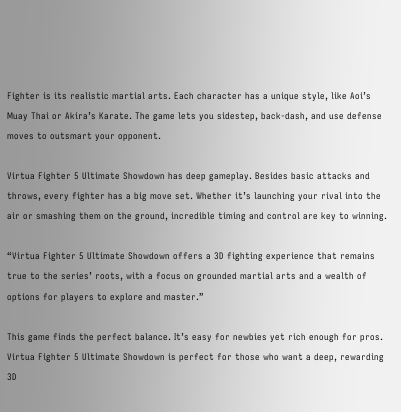Fighter is its realistic martial arts. Each character has a unique style, like Aoi’s Muay Thai or Akira’s Karate. The game lets you sidestep, back-dash, and use defense moves to outsmart your opponent.

Virtua Fighter 5 Ultimate Showdown has deep gameplay. Besides basic attacks and throws, every fighter has a big move set. Whether it’s launching your rival into the air or smashing them on the ground, incredible timing and control are key to winning.

“Virtua Fighter 5 Ultimate Showdown offers a 3D fighting experience that remains true to the series’ roots, with a focus on grounded martial arts and a wealth of options for players to explore and master.”

This game finds the perfect balance. It’s easy for newbies yet rich enough for pros. Virtua Fighter 5 Ultimate Showdown is perfect for those who want a deep, rewarding 3D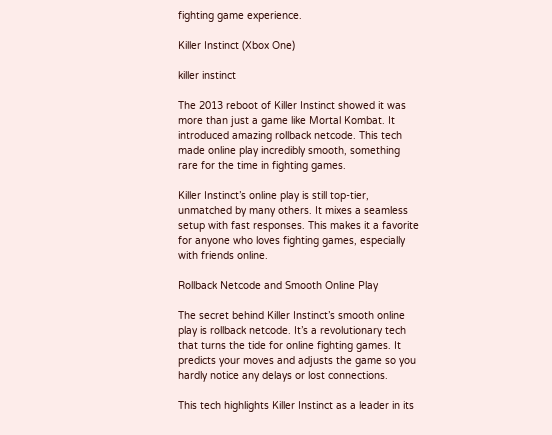fighting game experience.

Killer Instinct (Xbox One)

killer instinct

The 2013 reboot of Killer Instinct showed it was more than just a game like Mortal Kombat. It introduced amazing rollback netcode. This tech made online play incredibly smooth, something rare for the time in fighting games.

Killer Instinct’s online play is still top-tier, unmatched by many others. It mixes a seamless setup with fast responses. This makes it a favorite for anyone who loves fighting games, especially with friends online.

Rollback Netcode and Smooth Online Play

The secret behind Killer Instinct’s smooth online play is rollback netcode. It’s a revolutionary tech that turns the tide for online fighting games. It predicts your moves and adjusts the game so you hardly notice any delays or lost connections.

This tech highlights Killer Instinct as a leader in its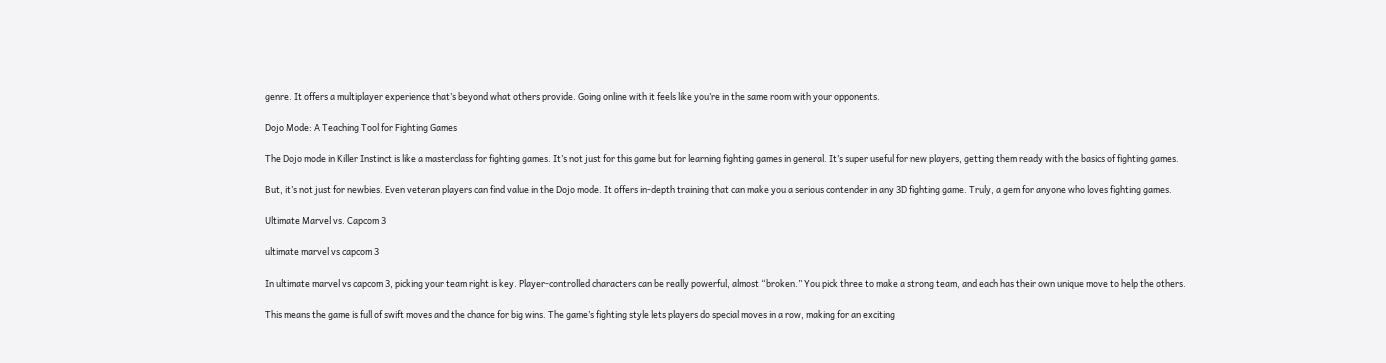genre. It offers a multiplayer experience that’s beyond what others provide. Going online with it feels like you’re in the same room with your opponents.

Dojo Mode: A Teaching Tool for Fighting Games

The Dojo mode in Killer Instinct is like a masterclass for fighting games. It’s not just for this game but for learning fighting games in general. It’s super useful for new players, getting them ready with the basics of fighting games.

But, it’s not just for newbies. Even veteran players can find value in the Dojo mode. It offers in-depth training that can make you a serious contender in any 3D fighting game. Truly, a gem for anyone who loves fighting games.

Ultimate Marvel vs. Capcom 3

ultimate marvel vs capcom 3

In ultimate marvel vs capcom 3, picking your team right is key. Player-controlled characters can be really powerful, almost “broken.” You pick three to make a strong team, and each has their own unique move to help the others.

This means the game is full of swift moves and the chance for big wins. The game’s fighting style lets players do special moves in a row, making for an exciting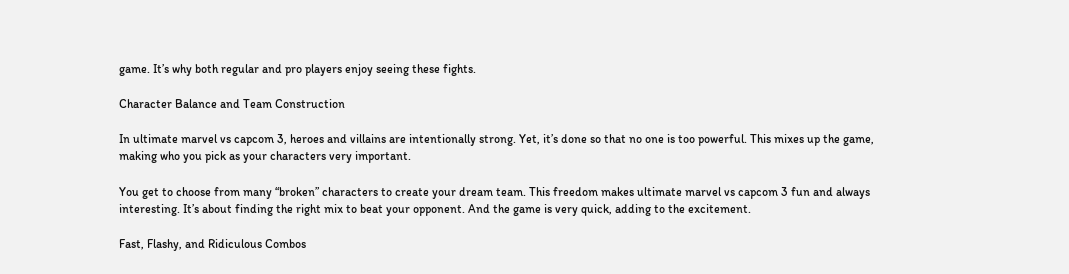game. It’s why both regular and pro players enjoy seeing these fights.

Character Balance and Team Construction

In ultimate marvel vs capcom 3, heroes and villains are intentionally strong. Yet, it’s done so that no one is too powerful. This mixes up the game, making who you pick as your characters very important.

You get to choose from many “broken” characters to create your dream team. This freedom makes ultimate marvel vs capcom 3 fun and always interesting. It’s about finding the right mix to beat your opponent. And the game is very quick, adding to the excitement.

Fast, Flashy, and Ridiculous Combos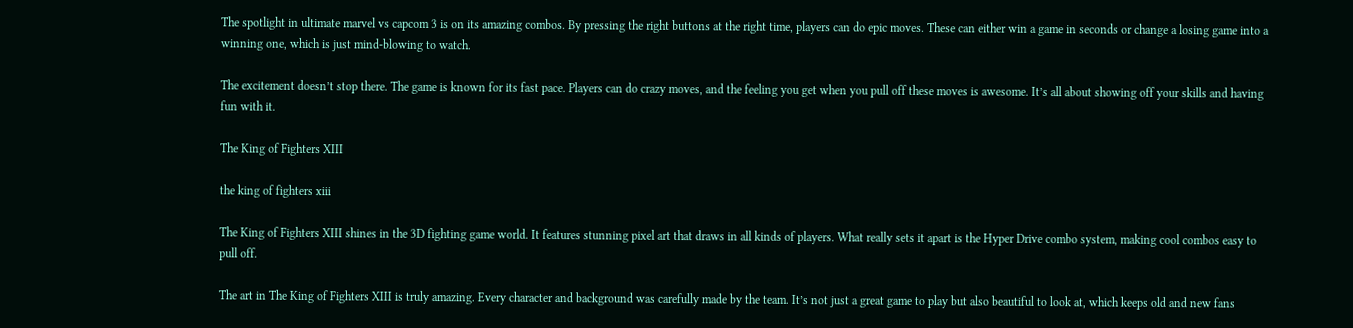The spotlight in ultimate marvel vs capcom 3 is on its amazing combos. By pressing the right buttons at the right time, players can do epic moves. These can either win a game in seconds or change a losing game into a winning one, which is just mind-blowing to watch.

The excitement doesn’t stop there. The game is known for its fast pace. Players can do crazy moves, and the feeling you get when you pull off these moves is awesome. It’s all about showing off your skills and having fun with it.

The King of Fighters XIII

the king of fighters xiii

The King of Fighters XIII shines in the 3D fighting game world. It features stunning pixel art that draws in all kinds of players. What really sets it apart is the Hyper Drive combo system, making cool combos easy to pull off.

The art in The King of Fighters XIII is truly amazing. Every character and background was carefully made by the team. It’s not just a great game to play but also beautiful to look at, which keeps old and new fans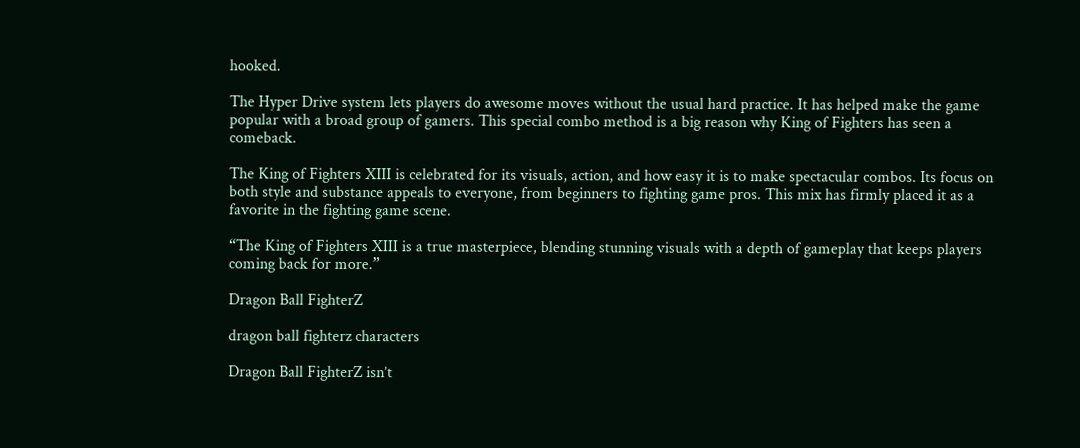hooked.

The Hyper Drive system lets players do awesome moves without the usual hard practice. It has helped make the game popular with a broad group of gamers. This special combo method is a big reason why King of Fighters has seen a comeback.

The King of Fighters XIII is celebrated for its visuals, action, and how easy it is to make spectacular combos. Its focus on both style and substance appeals to everyone, from beginners to fighting game pros. This mix has firmly placed it as a favorite in the fighting game scene.

“The King of Fighters XIII is a true masterpiece, blending stunning visuals with a depth of gameplay that keeps players coming back for more.”

Dragon Ball FighterZ

dragon ball fighterz characters

Dragon Ball FighterZ isn’t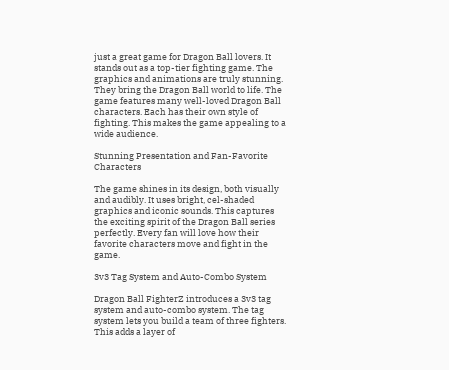just a great game for Dragon Ball lovers. It stands out as a top-tier fighting game. The graphics and animations are truly stunning. They bring the Dragon Ball world to life. The game features many well-loved Dragon Ball characters. Each has their own style of fighting. This makes the game appealing to a wide audience.

Stunning Presentation and Fan-Favorite Characters

The game shines in its design, both visually and audibly. It uses bright, cel-shaded graphics and iconic sounds. This captures the exciting spirit of the Dragon Ball series perfectly. Every fan will love how their favorite characters move and fight in the game.

3v3 Tag System and Auto-Combo System

Dragon Ball FighterZ introduces a 3v3 tag system and auto-combo system. The tag system lets you build a team of three fighters. This adds a layer of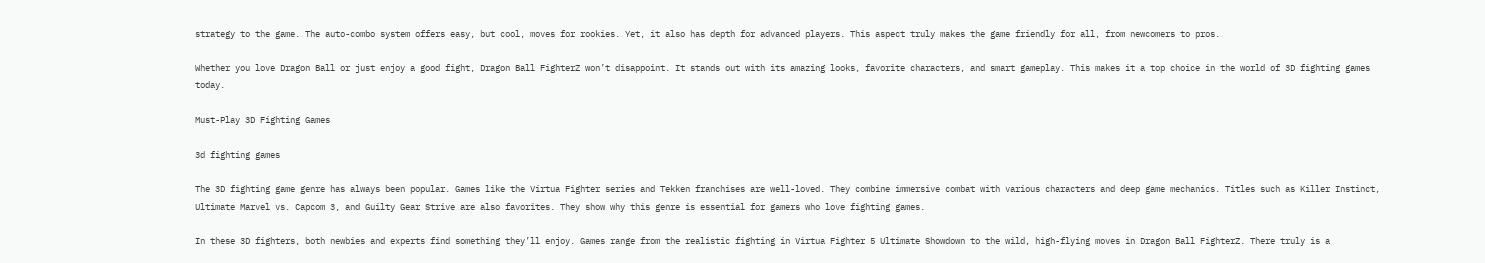strategy to the game. The auto-combo system offers easy, but cool, moves for rookies. Yet, it also has depth for advanced players. This aspect truly makes the game friendly for all, from newcomers to pros.

Whether you love Dragon Ball or just enjoy a good fight, Dragon Ball FighterZ won’t disappoint. It stands out with its amazing looks, favorite characters, and smart gameplay. This makes it a top choice in the world of 3D fighting games today.

Must-Play 3D Fighting Games

3d fighting games

The 3D fighting game genre has always been popular. Games like the Virtua Fighter series and Tekken franchises are well-loved. They combine immersive combat with various characters and deep game mechanics. Titles such as Killer Instinct, Ultimate Marvel vs. Capcom 3, and Guilty Gear Strive are also favorites. They show why this genre is essential for gamers who love fighting games.

In these 3D fighters, both newbies and experts find something they’ll enjoy. Games range from the realistic fighting in Virtua Fighter 5 Ultimate Showdown to the wild, high-flying moves in Dragon Ball FighterZ. There truly is a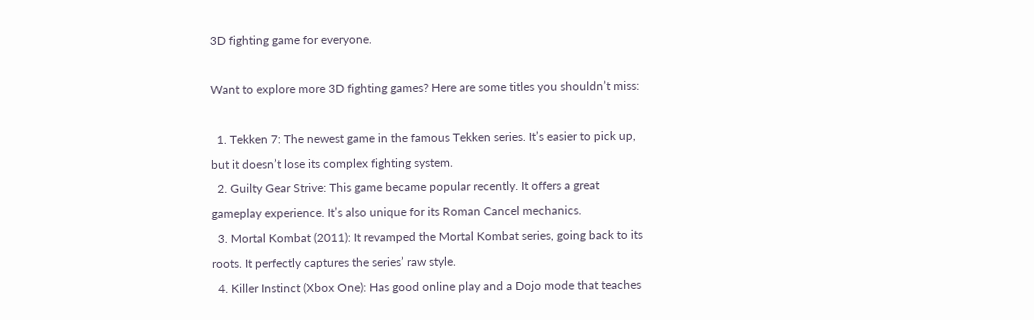3D fighting game for everyone.

Want to explore more 3D fighting games? Here are some titles you shouldn’t miss:

  1. Tekken 7: The newest game in the famous Tekken series. It’s easier to pick up, but it doesn’t lose its complex fighting system.
  2. Guilty Gear Strive: This game became popular recently. It offers a great gameplay experience. It’s also unique for its Roman Cancel mechanics.
  3. Mortal Kombat (2011): It revamped the Mortal Kombat series, going back to its roots. It perfectly captures the series’ raw style.
  4. Killer Instinct (Xbox One): Has good online play and a Dojo mode that teaches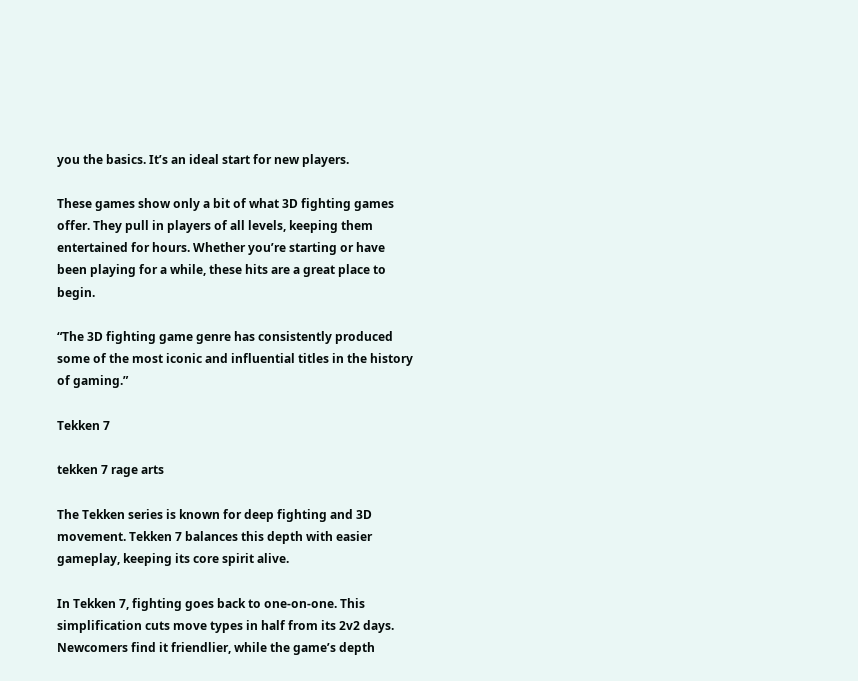you the basics. It’s an ideal start for new players.

These games show only a bit of what 3D fighting games offer. They pull in players of all levels, keeping them entertained for hours. Whether you’re starting or have been playing for a while, these hits are a great place to begin.

“The 3D fighting game genre has consistently produced some of the most iconic and influential titles in the history of gaming.”

Tekken 7

tekken 7 rage arts

The Tekken series is known for deep fighting and 3D movement. Tekken 7 balances this depth with easier gameplay, keeping its core spirit alive.

In Tekken 7, fighting goes back to one-on-one. This simplification cuts move types in half from its 2v2 days. Newcomers find it friendlier, while the game’s depth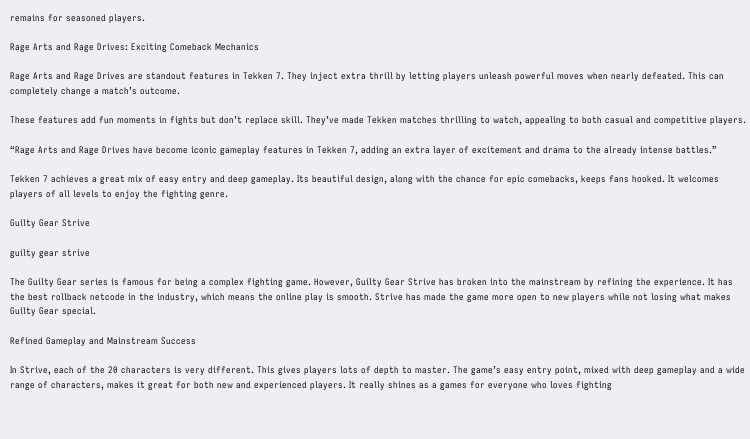remains for seasoned players.

Rage Arts and Rage Drives: Exciting Comeback Mechanics

Rage Arts and Rage Drives are standout features in Tekken 7. They inject extra thrill by letting players unleash powerful moves when nearly defeated. This can completely change a match’s outcome.

These features add fun moments in fights but don’t replace skill. They’ve made Tekken matches thrilling to watch, appealing to both casual and competitive players.

“Rage Arts and Rage Drives have become iconic gameplay features in Tekken 7, adding an extra layer of excitement and drama to the already intense battles.”

Tekken 7 achieves a great mix of easy entry and deep gameplay. Its beautiful design, along with the chance for epic comebacks, keeps fans hooked. It welcomes players of all levels to enjoy the fighting genre.

Guilty Gear Strive

guilty gear strive

The Guilty Gear series is famous for being a complex fighting game. However, Guilty Gear Strive has broken into the mainstream by refining the experience. It has the best rollback netcode in the industry, which means the online play is smooth. Strive has made the game more open to new players while not losing what makes Guilty Gear special.

Refined Gameplay and Mainstream Success

In Strive, each of the 20 characters is very different. This gives players lots of depth to master. The game’s easy entry point, mixed with deep gameplay and a wide range of characters, makes it great for both new and experienced players. It really shines as a games for everyone who loves fighting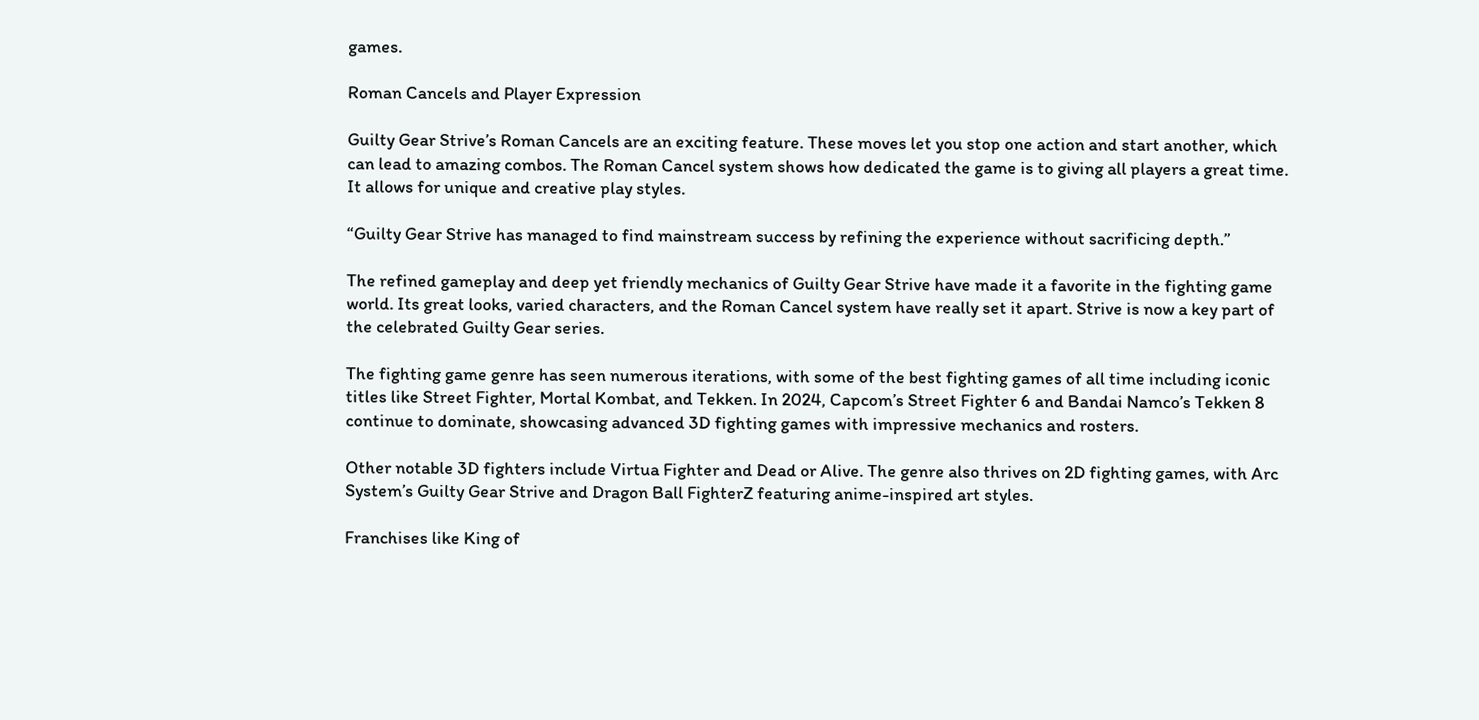games.

Roman Cancels and Player Expression

Guilty Gear Strive’s Roman Cancels are an exciting feature. These moves let you stop one action and start another, which can lead to amazing combos. The Roman Cancel system shows how dedicated the game is to giving all players a great time. It allows for unique and creative play styles.

“Guilty Gear Strive has managed to find mainstream success by refining the experience without sacrificing depth.”

The refined gameplay and deep yet friendly mechanics of Guilty Gear Strive have made it a favorite in the fighting game world. Its great looks, varied characters, and the Roman Cancel system have really set it apart. Strive is now a key part of the celebrated Guilty Gear series.

The fighting game genre has seen numerous iterations, with some of the best fighting games of all time including iconic titles like Street Fighter, Mortal Kombat, and Tekken. In 2024, Capcom’s Street Fighter 6 and Bandai Namco’s Tekken 8 continue to dominate, showcasing advanced 3D fighting games with impressive mechanics and rosters.

Other notable 3D fighters include Virtua Fighter and Dead or Alive. The genre also thrives on 2D fighting games, with Arc System’s Guilty Gear Strive and Dragon Ball FighterZ featuring anime-inspired art styles.

Franchises like King of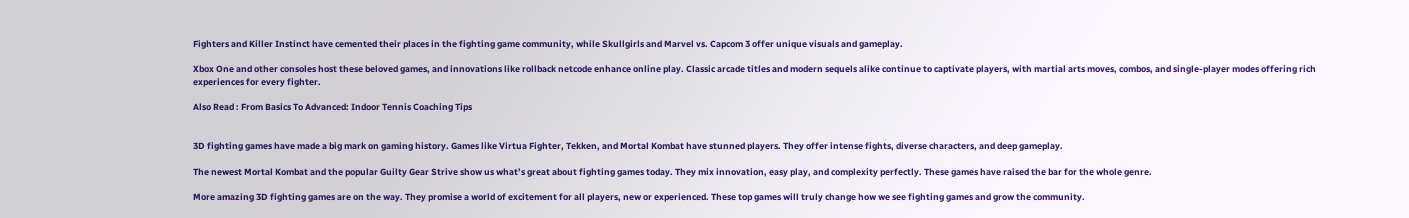Fighters and Killer Instinct have cemented their places in the fighting game community, while Skullgirls and Marvel vs. Capcom 3 offer unique visuals and gameplay.

Xbox One and other consoles host these beloved games, and innovations like rollback netcode enhance online play. Classic arcade titles and modern sequels alike continue to captivate players, with martial arts moves, combos, and single-player modes offering rich experiences for every fighter.

Also Read : From Basics To Advanced: Indoor Tennis Coaching Tips


3D fighting games have made a big mark on gaming history. Games like Virtua Fighter, Tekken, and Mortal Kombat have stunned players. They offer intense fights, diverse characters, and deep gameplay.

The newest Mortal Kombat and the popular Guilty Gear Strive show us what’s great about fighting games today. They mix innovation, easy play, and complexity perfectly. These games have raised the bar for the whole genre.

More amazing 3D fighting games are on the way. They promise a world of excitement for all players, new or experienced. These top games will truly change how we see fighting games and grow the community.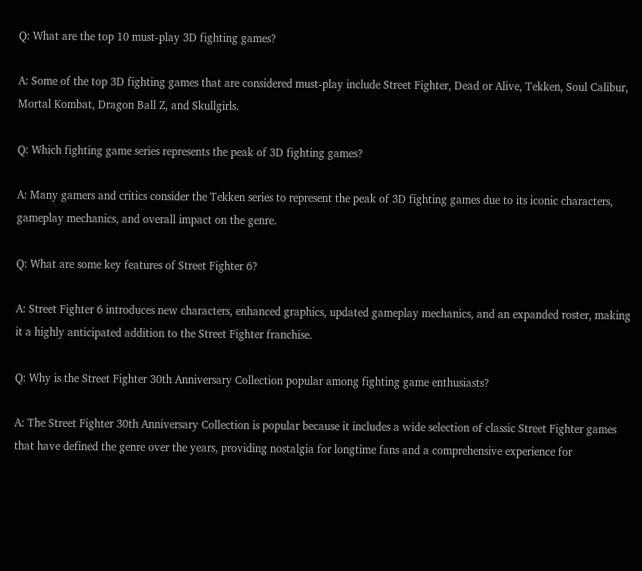Q: What are the top 10 must-play 3D fighting games?

A: Some of the top 3D fighting games that are considered must-play include Street Fighter, Dead or Alive, Tekken, Soul Calibur, Mortal Kombat, Dragon Ball Z, and Skullgirls.

Q: Which fighting game series represents the peak of 3D fighting games?

A: Many gamers and critics consider the Tekken series to represent the peak of 3D fighting games due to its iconic characters, gameplay mechanics, and overall impact on the genre.

Q: What are some key features of Street Fighter 6?

A: Street Fighter 6 introduces new characters, enhanced graphics, updated gameplay mechanics, and an expanded roster, making it a highly anticipated addition to the Street Fighter franchise.

Q: Why is the Street Fighter 30th Anniversary Collection popular among fighting game enthusiasts?

A: The Street Fighter 30th Anniversary Collection is popular because it includes a wide selection of classic Street Fighter games that have defined the genre over the years, providing nostalgia for longtime fans and a comprehensive experience for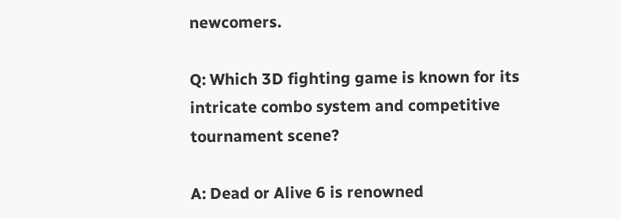newcomers.

Q: Which 3D fighting game is known for its intricate combo system and competitive tournament scene?

A: Dead or Alive 6 is renowned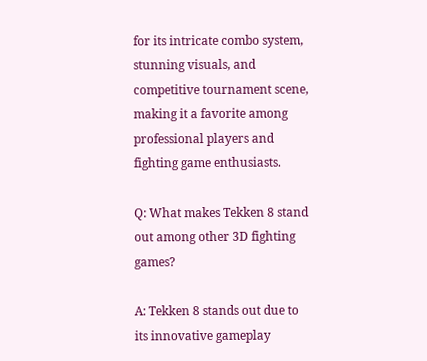for its intricate combo system, stunning visuals, and competitive tournament scene, making it a favorite among professional players and fighting game enthusiasts.

Q: What makes Tekken 8 stand out among other 3D fighting games?

A: Tekken 8 stands out due to its innovative gameplay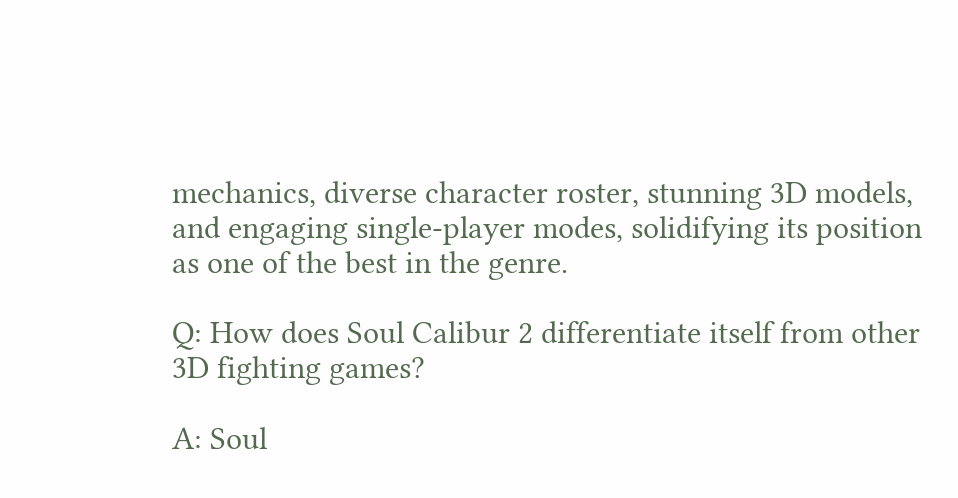mechanics, diverse character roster, stunning 3D models, and engaging single-player modes, solidifying its position as one of the best in the genre.

Q: How does Soul Calibur 2 differentiate itself from other 3D fighting games?

A: Soul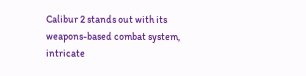Calibur 2 stands out with its weapons-based combat system, intricate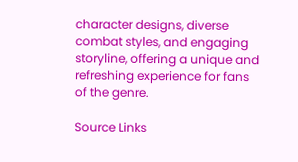character designs, diverse combat styles, and engaging storyline, offering a unique and refreshing experience for fans of the genre.

Source Links